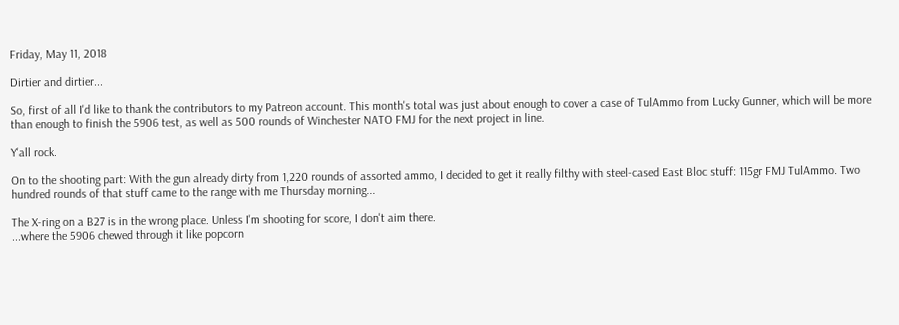Friday, May 11, 2018

Dirtier and dirtier...

So, first of all I'd like to thank the contributors to my Patreon account. This month's total was just about enough to cover a case of TulAmmo from Lucky Gunner, which will be more than enough to finish the 5906 test, as well as 500 rounds of Winchester NATO FMJ for the next project in line.

Y'all rock.

On to the shooting part: With the gun already dirty from 1,220 rounds of assorted ammo, I decided to get it really filthy with steel-cased East Bloc stuff: 115gr FMJ TulAmmo. Two hundred rounds of that stuff came to the range with me Thursday morning...

The X-ring on a B27 is in the wrong place. Unless I'm shooting for score, I don't aim there.
...where the 5906 chewed through it like popcorn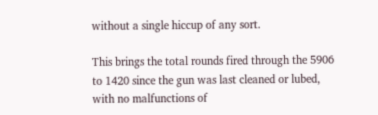without a single hiccup of any sort.

This brings the total rounds fired through the 5906 to 1420 since the gun was last cleaned or lubed, with no malfunctions of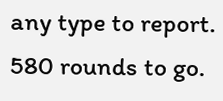any type to report. 580 rounds to go.